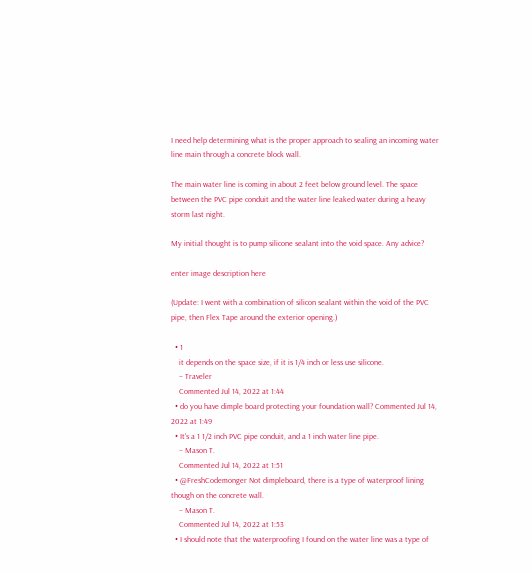I need help determining what is the proper approach to sealing an incoming water line main through a concrete block wall.

The main water line is coming in about 2 feet below ground level. The space between the PVC pipe conduit and the water line leaked water during a heavy storm last night.

My initial thought is to pump silicone sealant into the void space. Any advice?

enter image description here

(Update: I went with a combination of silicon sealant within the void of the PVC pipe, then Flex Tape around the exterior opening.)

  • 1
    it depends on the space size, if it is 1/4 inch or less use silicone.
    – Traveler
    Commented Jul 14, 2022 at 1:44
  • do you have dimple board protecting your foundation wall? Commented Jul 14, 2022 at 1:49
  • It's a 1 1/2 inch PVC pipe conduit, and a 1 inch water line pipe.
    – Mason T.
    Commented Jul 14, 2022 at 1:51
  • @FreshCodemonger Not dimpleboard, there is a type of waterproof lining though on the concrete wall.
    – Mason T.
    Commented Jul 14, 2022 at 1:53
  • I should note that the waterproofing I found on the water line was a type of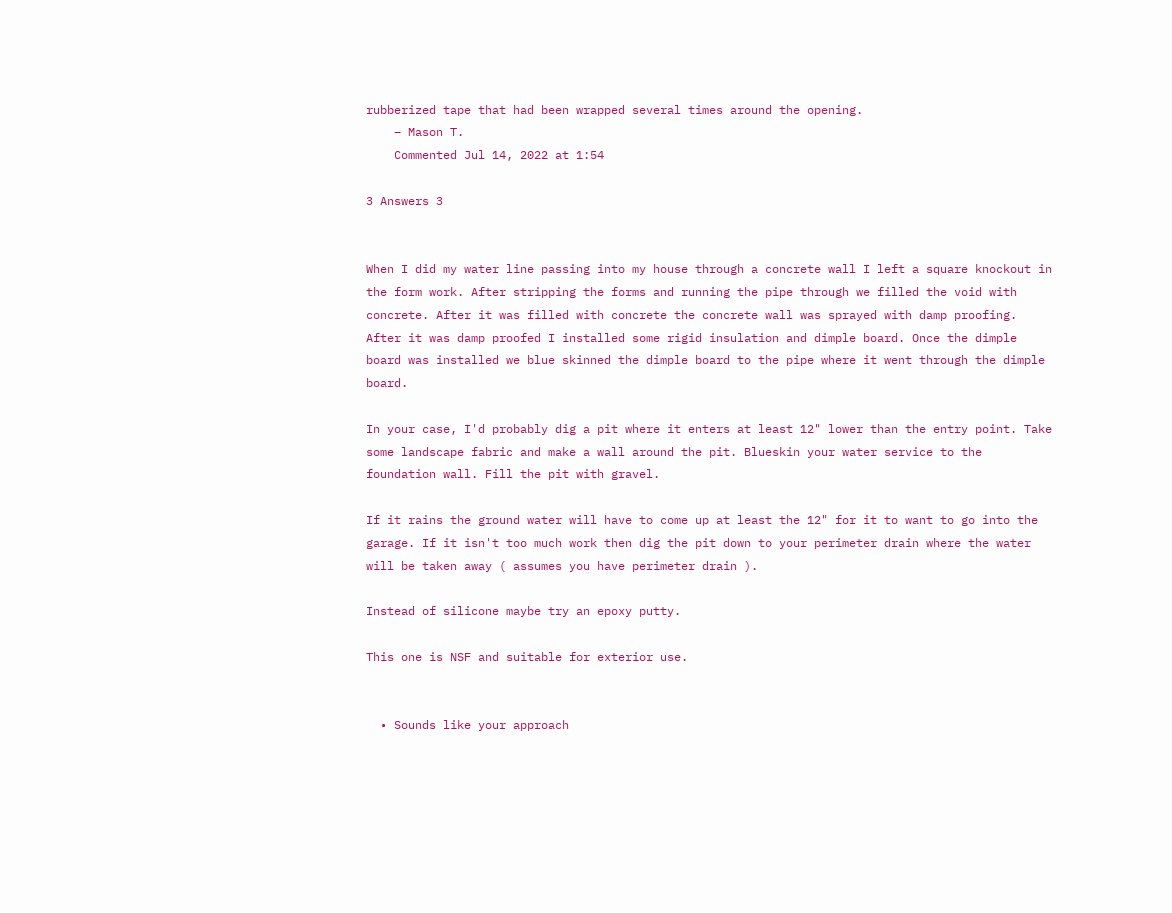rubberized tape that had been wrapped several times around the opening.
    – Mason T.
    Commented Jul 14, 2022 at 1:54

3 Answers 3


When I did my water line passing into my house through a concrete wall I left a square knockout in the form work. After stripping the forms and running the pipe through we filled the void with concrete. After it was filled with concrete the concrete wall was sprayed with damp proofing. After it was damp proofed I installed some rigid insulation and dimple board. Once the dimple board was installed we blue skinned the dimple board to the pipe where it went through the dimple board.

In your case, I'd probably dig a pit where it enters at least 12" lower than the entry point. Take some landscape fabric and make a wall around the pit. Blueskin your water service to the foundation wall. Fill the pit with gravel.

If it rains the ground water will have to come up at least the 12" for it to want to go into the garage. If it isn't too much work then dig the pit down to your perimeter drain where the water will be taken away ( assumes you have perimeter drain ).

Instead of silicone maybe try an epoxy putty.

This one is NSF and suitable for exterior use.


  • Sounds like your approach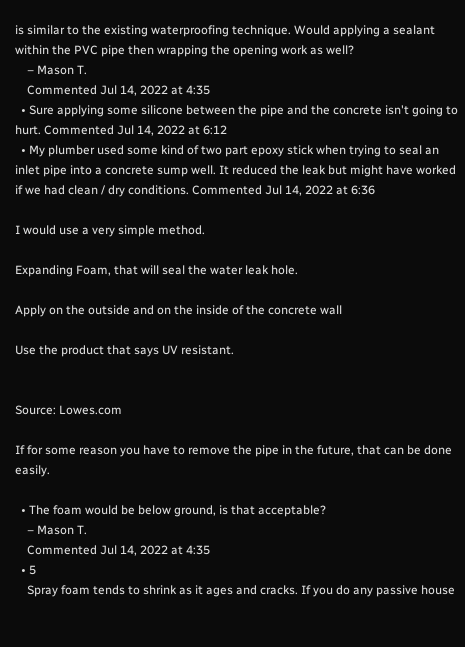is similar to the existing waterproofing technique. Would applying a sealant within the PVC pipe then wrapping the opening work as well?
    – Mason T.
    Commented Jul 14, 2022 at 4:35
  • Sure applying some silicone between the pipe and the concrete isn't going to hurt. Commented Jul 14, 2022 at 6:12
  • My plumber used some kind of two part epoxy stick when trying to seal an inlet pipe into a concrete sump well. It reduced the leak but might have worked if we had clean / dry conditions. Commented Jul 14, 2022 at 6:36

I would use a very simple method.

Expanding Foam, that will seal the water leak hole.

Apply on the outside and on the inside of the concrete wall

Use the product that says UV resistant.


Source: Lowes.com

If for some reason you have to remove the pipe in the future, that can be done easily.

  • The foam would be below ground, is that acceptable?
    – Mason T.
    Commented Jul 14, 2022 at 4:35
  • 5
    Spray foam tends to shrink as it ages and cracks. If you do any passive house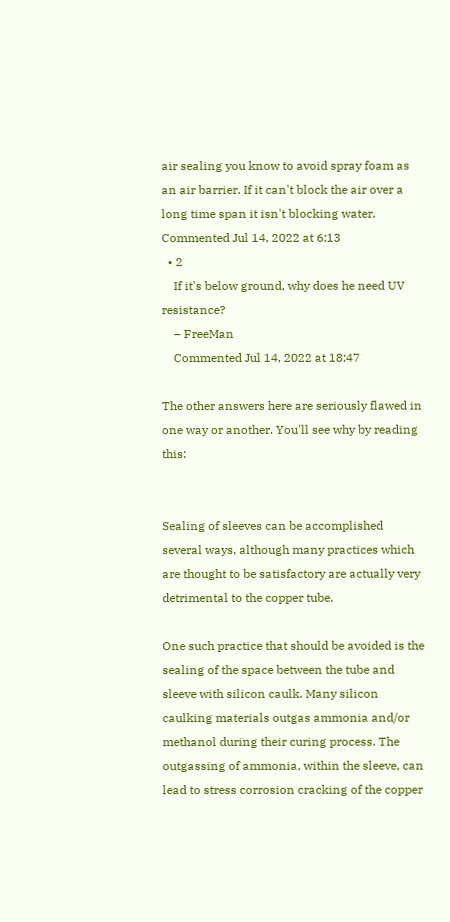air sealing you know to avoid spray foam as an air barrier. If it can't block the air over a long time span it isn't blocking water. Commented Jul 14, 2022 at 6:13
  • 2
    If it's below ground, why does he need UV resistance?
    – FreeMan
    Commented Jul 14, 2022 at 18:47

The other answers here are seriously flawed in one way or another. You'll see why by reading this:


Sealing of sleeves can be accomplished several ways, although many practices which are thought to be satisfactory are actually very detrimental to the copper tube.

One such practice that should be avoided is the sealing of the space between the tube and sleeve with silicon caulk. Many silicon caulking materials outgas ammonia and/or methanol during their curing process. The outgassing of ammonia, within the sleeve, can lead to stress corrosion cracking of the copper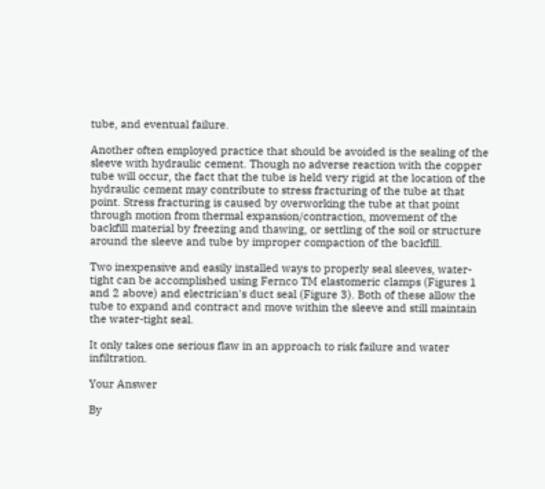tube, and eventual failure.

Another often employed practice that should be avoided is the sealing of the sleeve with hydraulic cement. Though no adverse reaction with the copper tube will occur, the fact that the tube is held very rigid at the location of the hydraulic cement may contribute to stress fracturing of the tube at that point. Stress fracturing is caused by overworking the tube at that point through motion from thermal expansion/contraction, movement of the backfill material by freezing and thawing, or settling of the soil or structure around the sleeve and tube by improper compaction of the backfill.

Two inexpensive and easily installed ways to properly seal sleeves, water-tight can be accomplished using Fernco TM elastomeric clamps (Figures 1 and 2 above) and electrician's duct seal (Figure 3). Both of these allow the tube to expand and contract and move within the sleeve and still maintain the water-tight seal.

It only takes one serious flaw in an approach to risk failure and water infiltration.

Your Answer

By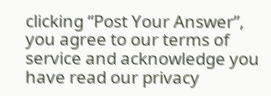clicking “Post Your Answer”, you agree to our terms of service and acknowledge you have read our privacy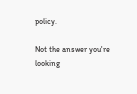policy.

Not the answer you're looking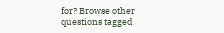for? Browse other questions tagged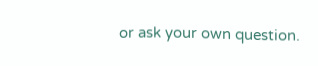or ask your own question.